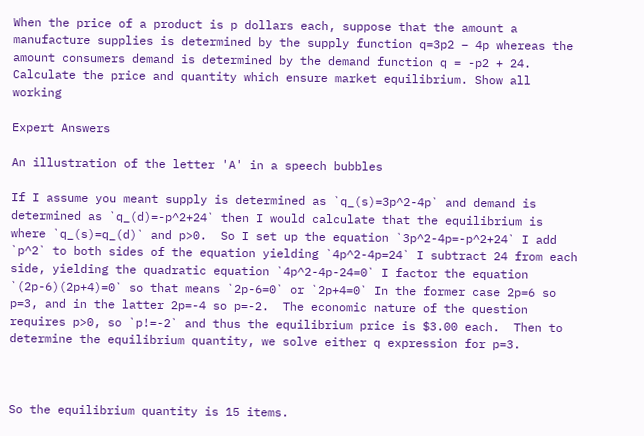When the price of a product is p dollars each, suppose that the amount a manufacture supplies is determined by the supply function q=3p2 – 4p whereas the amount consumers demand is determined by the demand function q = -p2 + 24.  Calculate the price and quantity which ensure market equilibrium. Show all working

Expert Answers

An illustration of the letter 'A' in a speech bubbles

If I assume you meant supply is determined as `q_(s)=3p^2-4p` and demand is determined as `q_(d)=-p^2+24` then I would calculate that the equilibrium is where `q_(s)=q_(d)` and p>0.  So I set up the equation `3p^2-4p=-p^2+24` I add `p^2` to both sides of the equation yielding `4p^2-4p=24` I subtract 24 from each side, yielding the quadratic equation `4p^2-4p-24=0` I factor the equation `(2p-6)(2p+4)=0` so that means `2p-6=0` or `2p+4=0` In the former case 2p=6 so p=3, and in the latter 2p=-4 so p=-2.  The economic nature of the question requires p>0, so `p!=-2` and thus the equilibrium price is $3.00 each.  Then to determine the equilibrium quantity, we solve either q expression for p=3.



So the equilibrium quantity is 15 items.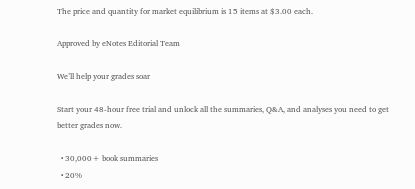The price and quantity for market equilibrium is 15 items at $3.00 each.

Approved by eNotes Editorial Team

We’ll help your grades soar

Start your 48-hour free trial and unlock all the summaries, Q&A, and analyses you need to get better grades now.

  • 30,000+ book summaries
  • 20%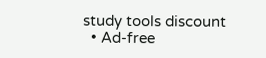study tools discount
  • Ad-free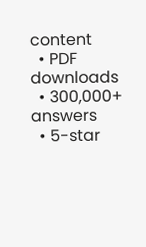content
  • PDF downloads
  • 300,000+ answers
  • 5-star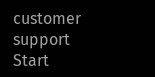customer support
Start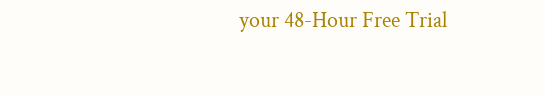your 48-Hour Free Trial